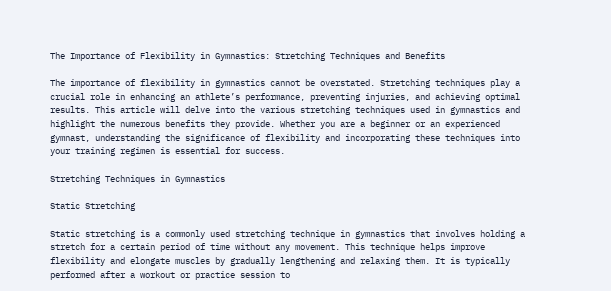The Importance of Flexibility in Gymnastics: Stretching Techniques and Benefits

The importance of flexibility in gymnastics cannot be overstated. Stretching techniques play a crucial role in enhancing an athlete’s performance, preventing injuries, and achieving optimal results. This article will delve into the various stretching techniques used in gymnastics and highlight the numerous benefits they provide. Whether you are a beginner or an experienced gymnast, understanding the significance of flexibility and incorporating these techniques into your training regimen is essential for success.

Stretching Techniques in Gymnastics

Static Stretching

Static stretching is a commonly used stretching technique in gymnastics that involves holding a stretch for a certain period of time without any movement. This technique helps improve flexibility and elongate muscles by gradually lengthening and relaxing them. It is typically performed after a workout or practice session to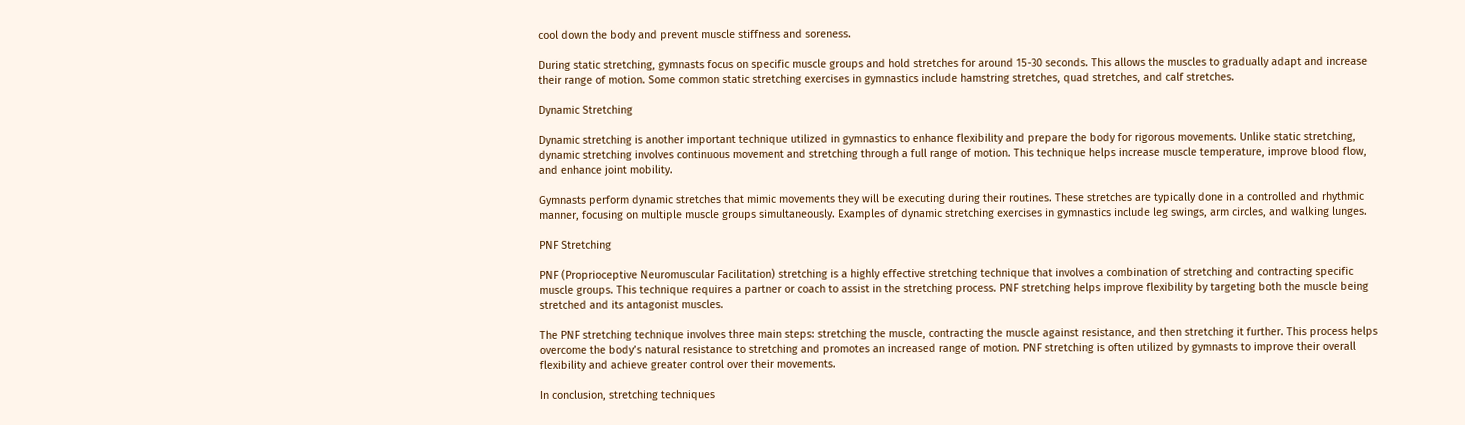cool down the body and prevent muscle stiffness and soreness.

During static stretching, gymnasts focus on specific muscle groups and hold stretches for around 15-30 seconds. This allows the muscles to gradually adapt and increase their range of motion. Some common static stretching exercises in gymnastics include hamstring stretches, quad stretches, and calf stretches.

Dynamic Stretching

Dynamic stretching is another important technique utilized in gymnastics to enhance flexibility and prepare the body for rigorous movements. Unlike static stretching, dynamic stretching involves continuous movement and stretching through a full range of motion. This technique helps increase muscle temperature, improve blood flow, and enhance joint mobility.

Gymnasts perform dynamic stretches that mimic movements they will be executing during their routines. These stretches are typically done in a controlled and rhythmic manner, focusing on multiple muscle groups simultaneously. Examples of dynamic stretching exercises in gymnastics include leg swings, arm circles, and walking lunges.

PNF Stretching

PNF (Proprioceptive Neuromuscular Facilitation) stretching is a highly effective stretching technique that involves a combination of stretching and contracting specific muscle groups. This technique requires a partner or coach to assist in the stretching process. PNF stretching helps improve flexibility by targeting both the muscle being stretched and its antagonist muscles.

The PNF stretching technique involves three main steps: stretching the muscle, contracting the muscle against resistance, and then stretching it further. This process helps overcome the body’s natural resistance to stretching and promotes an increased range of motion. PNF stretching is often utilized by gymnasts to improve their overall flexibility and achieve greater control over their movements.

In conclusion, stretching techniques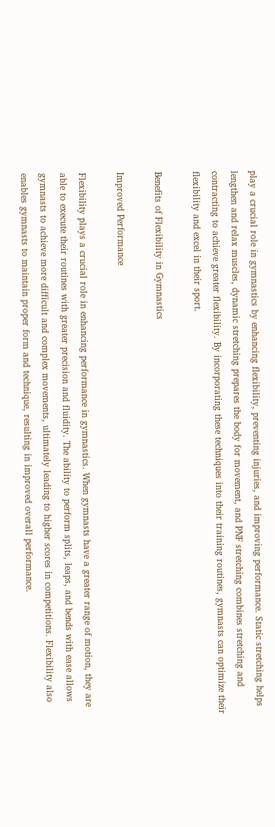play a crucial role in gymnastics by enhancing flexibility, preventing injuries, and improving performance. Static stretching helps lengthen and relax muscles, dynamic stretching prepares the body for movement, and PNF stretching combines stretching and contracting to achieve greater flexibility. By incorporating these techniques into their training routines, gymnasts can optimize their flexibility and excel in their sport.

Benefits of Flexibility in Gymnastics

Improved Performance

Flexibility plays a crucial role in enhancing performance in gymnastics. When gymnasts have a greater range of motion, they are able to execute their routines with greater precision and fluidity. The ability to perform splits, leaps, and bends with ease allows gymnasts to achieve more difficult and complex movements, ultimately leading to higher scores in competitions. Flexibility also enables gymnasts to maintain proper form and technique, resulting in improved overall performance.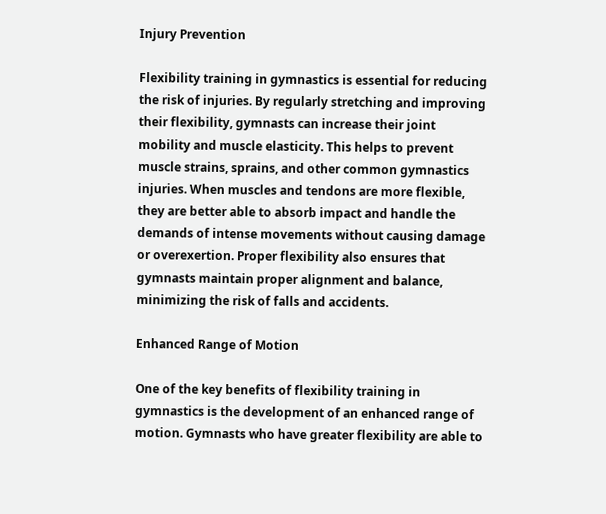Injury Prevention

Flexibility training in gymnastics is essential for reducing the risk of injuries. By regularly stretching and improving their flexibility, gymnasts can increase their joint mobility and muscle elasticity. This helps to prevent muscle strains, sprains, and other common gymnastics injuries. When muscles and tendons are more flexible, they are better able to absorb impact and handle the demands of intense movements without causing damage or overexertion. Proper flexibility also ensures that gymnasts maintain proper alignment and balance, minimizing the risk of falls and accidents.

Enhanced Range of Motion

One of the key benefits of flexibility training in gymnastics is the development of an enhanced range of motion. Gymnasts who have greater flexibility are able to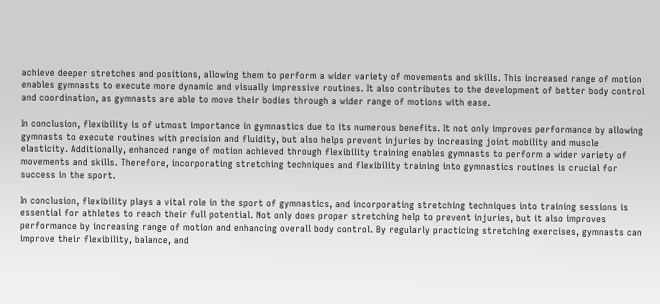achieve deeper stretches and positions, allowing them to perform a wider variety of movements and skills. This increased range of motion enables gymnasts to execute more dynamic and visually impressive routines. It also contributes to the development of better body control and coordination, as gymnasts are able to move their bodies through a wider range of motions with ease.

In conclusion, flexibility is of utmost importance in gymnastics due to its numerous benefits. It not only improves performance by allowing gymnasts to execute routines with precision and fluidity, but also helps prevent injuries by increasing joint mobility and muscle elasticity. Additionally, enhanced range of motion achieved through flexibility training enables gymnasts to perform a wider variety of movements and skills. Therefore, incorporating stretching techniques and flexibility training into gymnastics routines is crucial for success in the sport.

In conclusion, flexibility plays a vital role in the sport of gymnastics, and incorporating stretching techniques into training sessions is essential for athletes to reach their full potential. Not only does proper stretching help to prevent injuries, but it also improves performance by increasing range of motion and enhancing overall body control. By regularly practicing stretching exercises, gymnasts can improve their flexibility, balance, and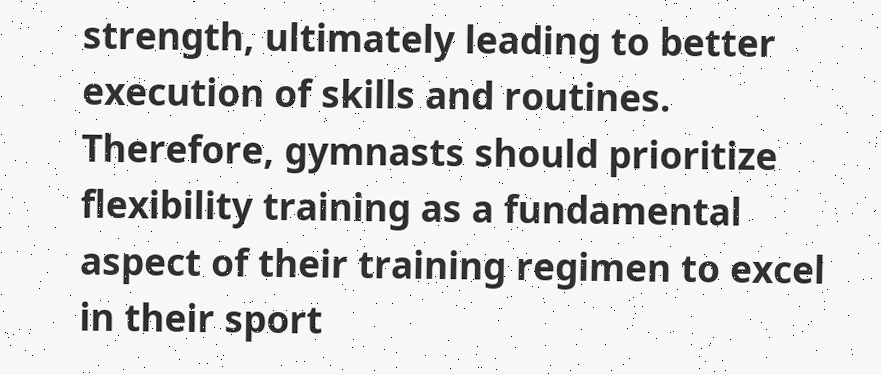strength, ultimately leading to better execution of skills and routines. Therefore, gymnasts should prioritize flexibility training as a fundamental aspect of their training regimen to excel in their sport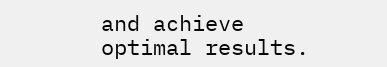and achieve optimal results.